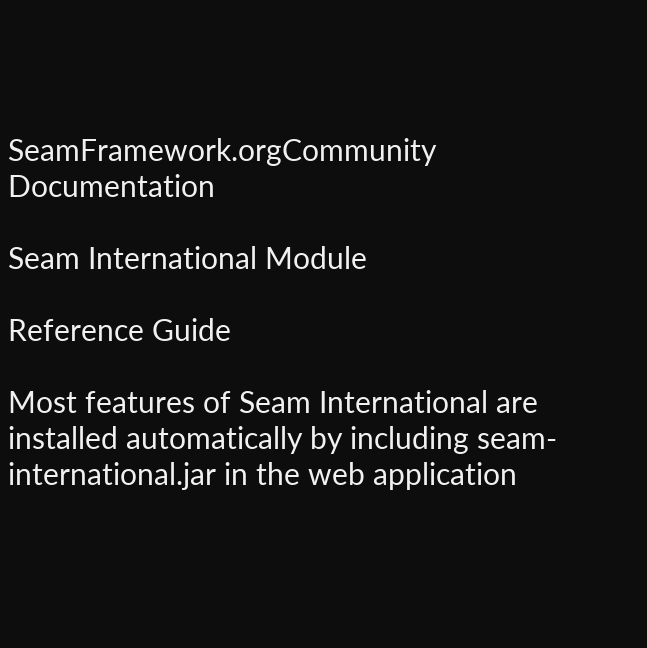SeamFramework.orgCommunity Documentation

Seam International Module

Reference Guide

Most features of Seam International are installed automatically by including seam-international.jar in the web application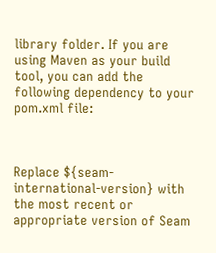library folder. If you are using Maven as your build tool, you can add the following dependency to your pom.xml file:



Replace ${seam-international-version} with the most recent or appropriate version of Seam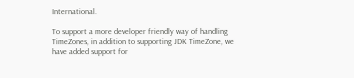International.

To support a more developer friendly way of handling TimeZones, in addition to supporting JDK TimeZone, we have added support for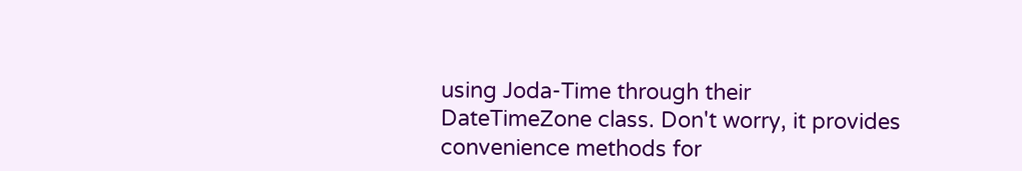using Joda-Time through their DateTimeZone class. Don't worry, it provides convenience methods for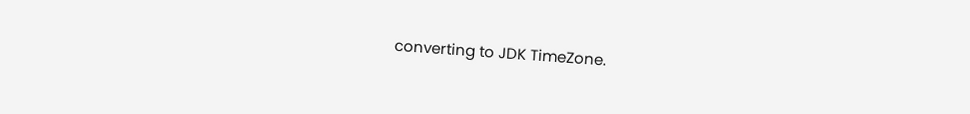converting to JDK TimeZone.